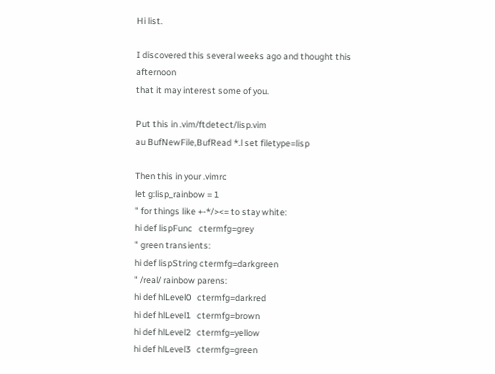Hi list.

I discovered this several weeks ago and thought this afternoon
that it may interest some of you.

Put this in .vim/ftdetect/lisp.vim
au BufNewFile,BufRead *.l set filetype=lisp

Then this in your .vimrc
let g:lisp_rainbow = 1
" for things like +-*/><= to stay white:
hi def lispFunc   ctermfg=grey
" green transients:
hi def lispString ctermfg=darkgreen
" /real/ rainbow parens:
hi def hlLevel0   ctermfg=darkred
hi def hlLevel1   ctermfg=brown
hi def hlLevel2   ctermfg=yellow
hi def hlLevel3   ctermfg=green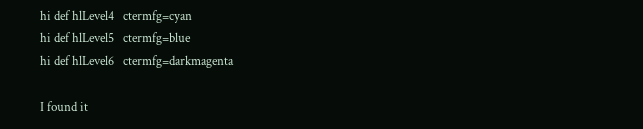hi def hlLevel4   ctermfg=cyan
hi def hlLevel5   ctermfg=blue
hi def hlLevel6   ctermfg=darkmagenta

I found it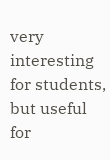very interesting for students, but useful for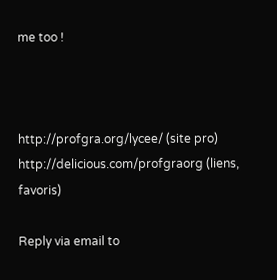me too !



http://profgra.org/lycee/ (site pro)
http://delicious.com/profgraorg (liens, favoris)

Reply via email to